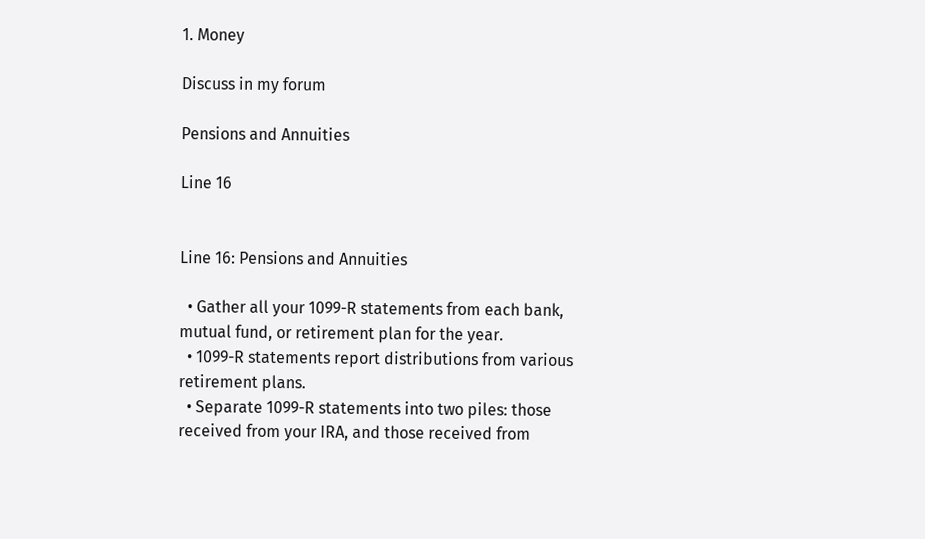1. Money

Discuss in my forum

Pensions and Annuities

Line 16


Line 16: Pensions and Annuities

  • Gather all your 1099-R statements from each bank, mutual fund, or retirement plan for the year.
  • 1099-R statements report distributions from various retirement plans.
  • Separate 1099-R statements into two piles: those received from your IRA, and those received from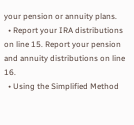your pension or annuity plans.
  • Report your IRA distributions on line 15. Report your pension and annuity distributions on line 16.
  • Using the Simplified Method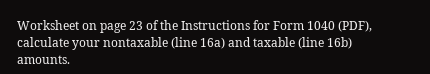Worksheet on page 23 of the Instructions for Form 1040 (PDF), calculate your nontaxable (line 16a) and taxable (line 16b) amounts.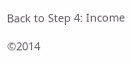Back to Step 4: Income

©2014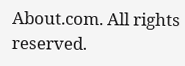About.com. All rights reserved.